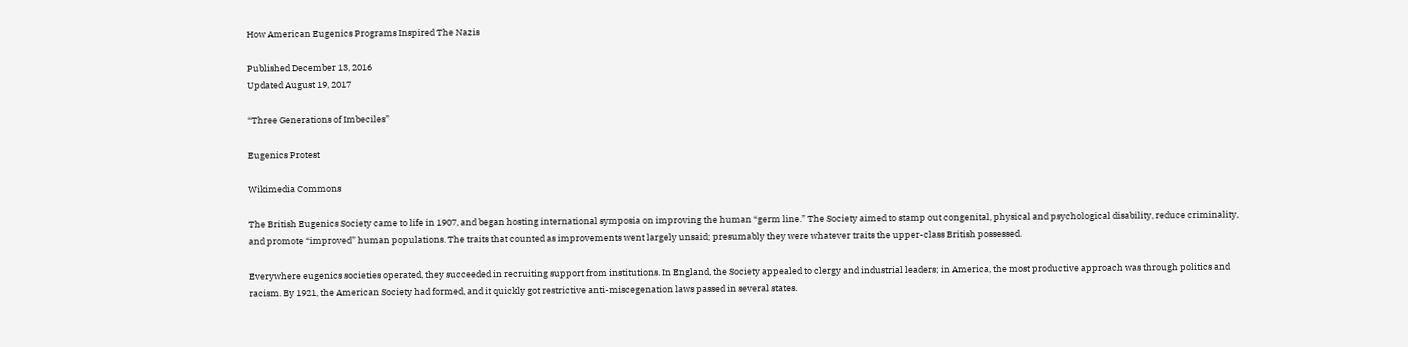How American Eugenics Programs Inspired The Nazis

Published December 13, 2016
Updated August 19, 2017

“Three Generations of Imbeciles”

Eugenics Protest

Wikimedia Commons

The British Eugenics Society came to life in 1907, and began hosting international symposia on improving the human “germ line.” The Society aimed to stamp out congenital, physical and psychological disability, reduce criminality, and promote “improved” human populations. The traits that counted as improvements went largely unsaid; presumably they were whatever traits the upper-class British possessed.

Everywhere eugenics societies operated, they succeeded in recruiting support from institutions. In England, the Society appealed to clergy and industrial leaders; in America, the most productive approach was through politics and racism. By 1921, the American Society had formed, and it quickly got restrictive anti-miscegenation laws passed in several states.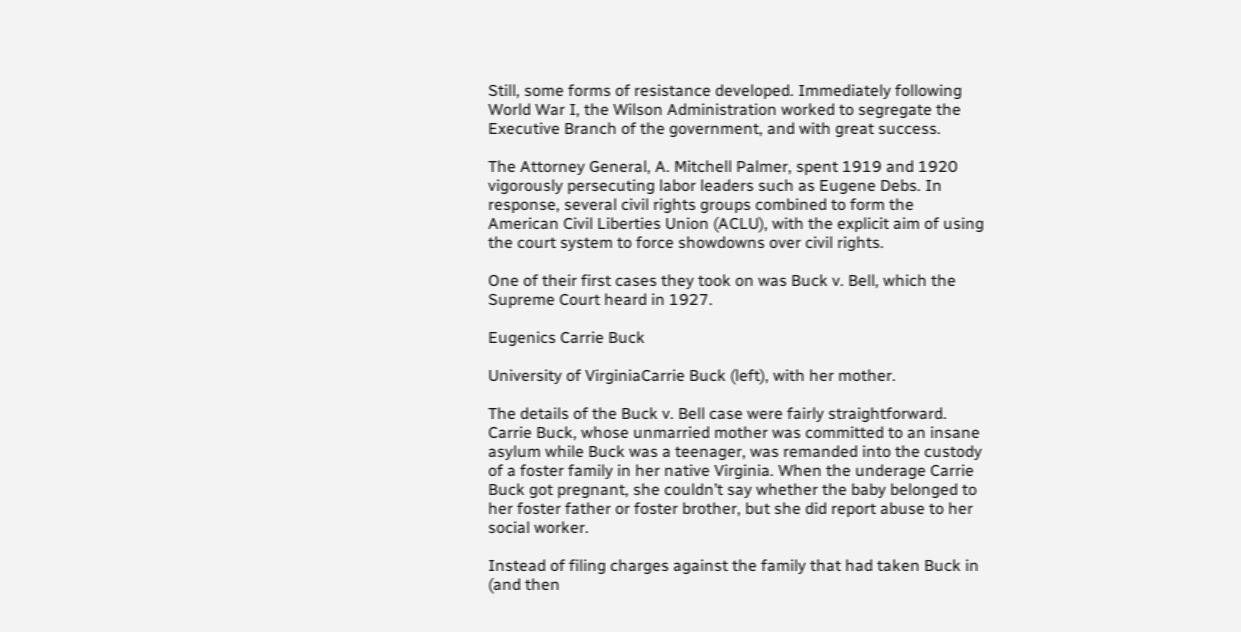Still, some forms of resistance developed. Immediately following World War I, the Wilson Administration worked to segregate the Executive Branch of the government, and with great success.

The Attorney General, A. Mitchell Palmer, spent 1919 and 1920 vigorously persecuting labor leaders such as Eugene Debs. In response, several civil rights groups combined to form the American Civil Liberties Union (ACLU), with the explicit aim of using the court system to force showdowns over civil rights.

One of their first cases they took on was Buck v. Bell, which the Supreme Court heard in 1927.

Eugenics Carrie Buck

University of VirginiaCarrie Buck (left), with her mother.

The details of the Buck v. Bell case were fairly straightforward. Carrie Buck, whose unmarried mother was committed to an insane asylum while Buck was a teenager, was remanded into the custody of a foster family in her native Virginia. When the underage Carrie Buck got pregnant, she couldn’t say whether the baby belonged to her foster father or foster brother, but she did report abuse to her social worker.

Instead of filing charges against the family that had taken Buck in (and then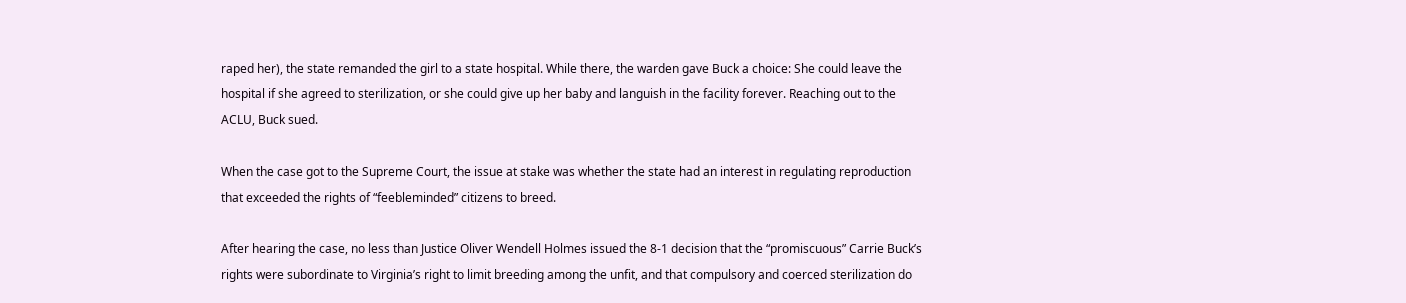raped her), the state remanded the girl to a state hospital. While there, the warden gave Buck a choice: She could leave the hospital if she agreed to sterilization, or she could give up her baby and languish in the facility forever. Reaching out to the ACLU, Buck sued.

When the case got to the Supreme Court, the issue at stake was whether the state had an interest in regulating reproduction that exceeded the rights of “feebleminded” citizens to breed.

After hearing the case, no less than Justice Oliver Wendell Holmes issued the 8-1 decision that the “promiscuous” Carrie Buck’s rights were subordinate to Virginia’s right to limit breeding among the unfit, and that compulsory and coerced sterilization do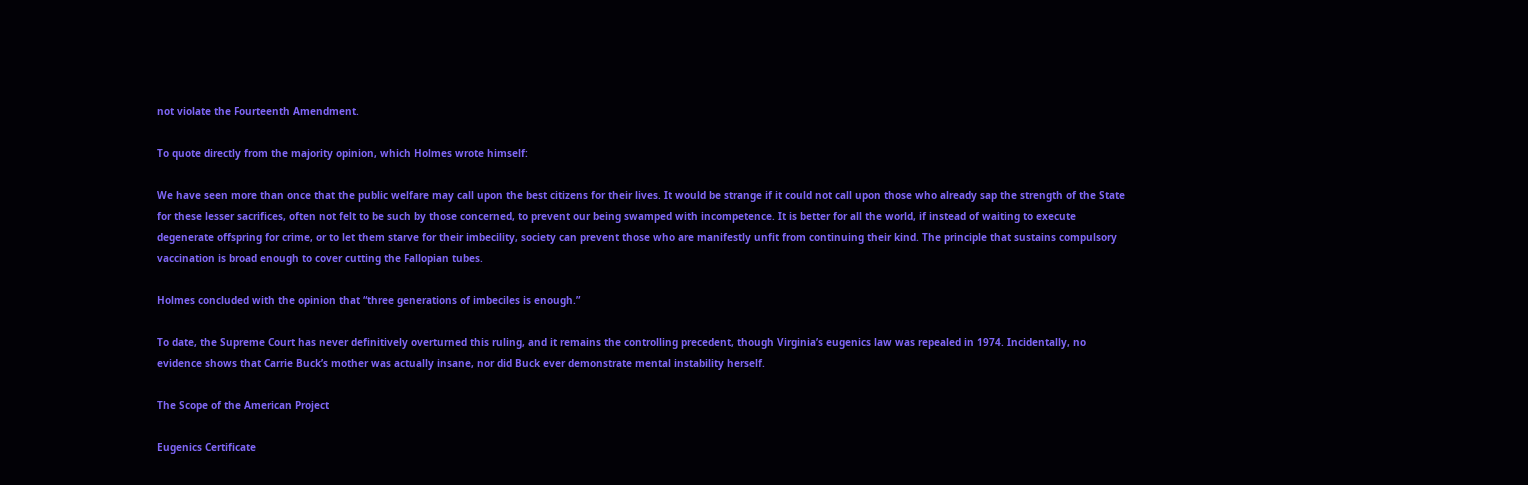not violate the Fourteenth Amendment.

To quote directly from the majority opinion, which Holmes wrote himself:

We have seen more than once that the public welfare may call upon the best citizens for their lives. It would be strange if it could not call upon those who already sap the strength of the State for these lesser sacrifices, often not felt to be such by those concerned, to prevent our being swamped with incompetence. It is better for all the world, if instead of waiting to execute degenerate offspring for crime, or to let them starve for their imbecility, society can prevent those who are manifestly unfit from continuing their kind. The principle that sustains compulsory vaccination is broad enough to cover cutting the Fallopian tubes.

Holmes concluded with the opinion that “three generations of imbeciles is enough.”

To date, the Supreme Court has never definitively overturned this ruling, and it remains the controlling precedent, though Virginia’s eugenics law was repealed in 1974. Incidentally, no evidence shows that Carrie Buck’s mother was actually insane, nor did Buck ever demonstrate mental instability herself.

The Scope of the American Project

Eugenics Certificate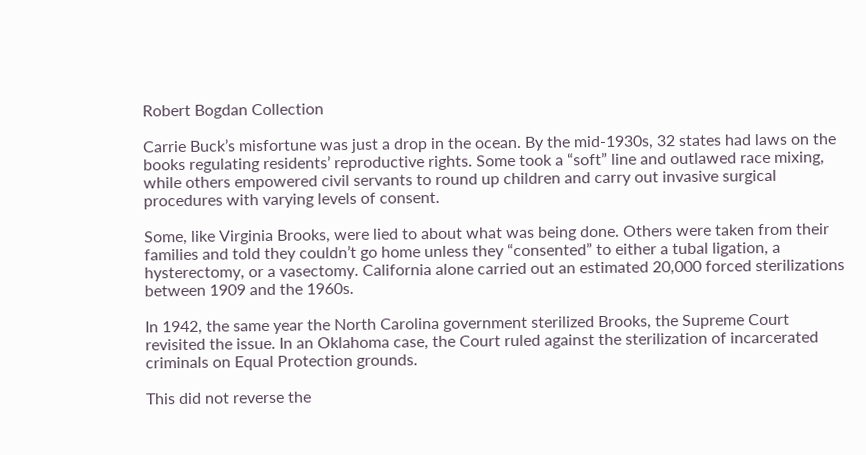Robert Bogdan Collection

Carrie Buck’s misfortune was just a drop in the ocean. By the mid-1930s, 32 states had laws on the books regulating residents’ reproductive rights. Some took a “soft” line and outlawed race mixing, while others empowered civil servants to round up children and carry out invasive surgical procedures with varying levels of consent.

Some, like Virginia Brooks, were lied to about what was being done. Others were taken from their families and told they couldn’t go home unless they “consented” to either a tubal ligation, a hysterectomy, or a vasectomy. California alone carried out an estimated 20,000 forced sterilizations between 1909 and the 1960s.

In 1942, the same year the North Carolina government sterilized Brooks, the Supreme Court revisited the issue. In an Oklahoma case, the Court ruled against the sterilization of incarcerated criminals on Equal Protection grounds.

This did not reverse the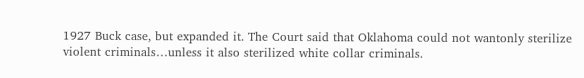1927 Buck case, but expanded it. The Court said that Oklahoma could not wantonly sterilize violent criminals…unless it also sterilized white collar criminals.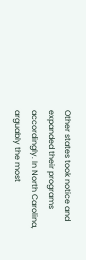Other states took notice and expanded their programs accordingly. In North Carolina, arguably the most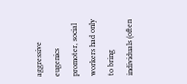aggressive eugenics promoter, social workers had only to bring individuals (often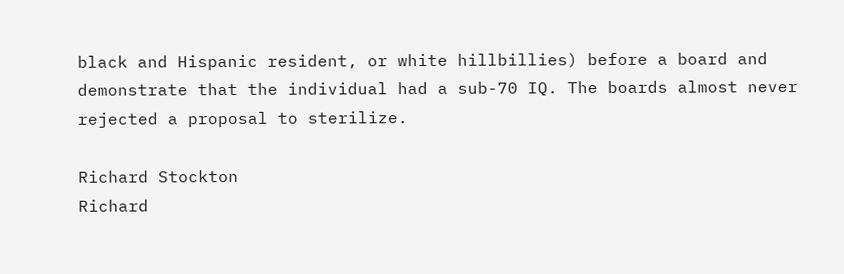black and Hispanic resident, or white hillbillies) before a board and demonstrate that the individual had a sub-70 IQ. The boards almost never rejected a proposal to sterilize.

Richard Stockton
Richard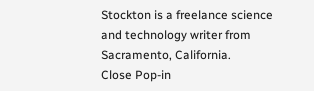Stockton is a freelance science and technology writer from Sacramento, California.
Close Pop-in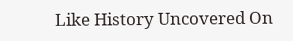Like History Uncovered On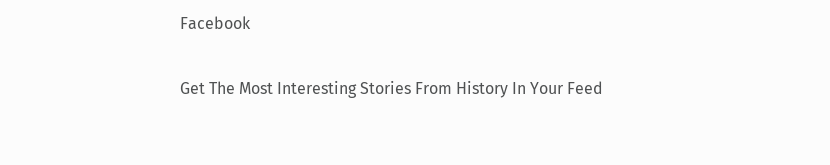Facebook

Get The Most Interesting Stories From History In Your Feed